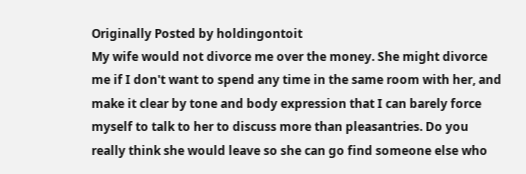Originally Posted by holdingontoit
My wife would not divorce me over the money. She might divorce me if I don't want to spend any time in the same room with her, and make it clear by tone and body expression that I can barely force myself to talk to her to discuss more than pleasantries. Do you really think she would leave so she can go find someone else who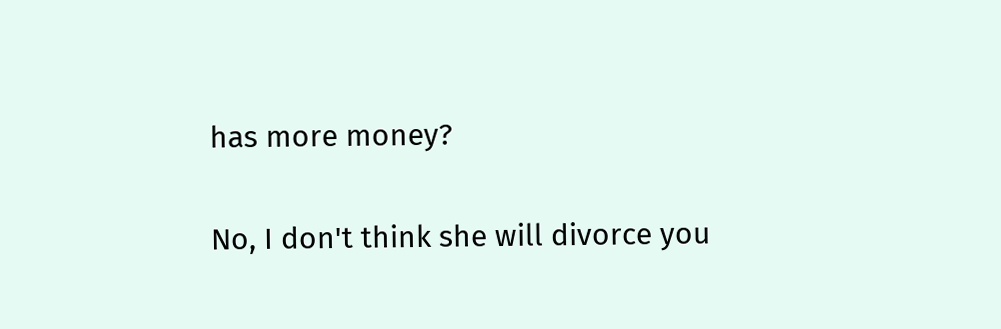has more money?

No, I don't think she will divorce you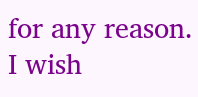for any reason. I wish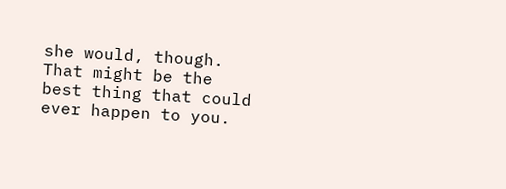she would, though. That might be the best thing that could ever happen to you.